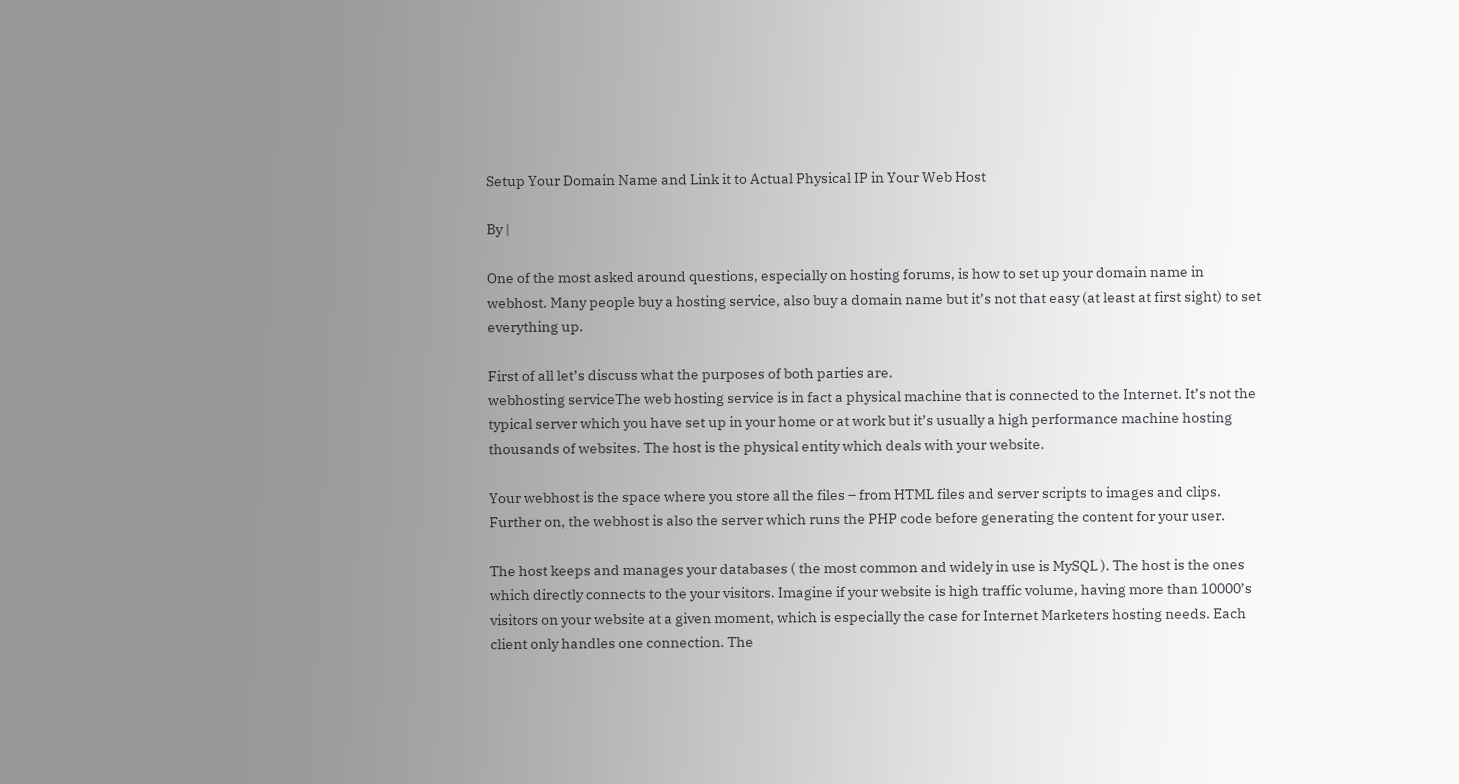Setup Your Domain Name and Link it to Actual Physical IP in Your Web Host

By |

One of the most asked around questions, especially on hosting forums, is how to set up your domain name in webhost. Many people buy a hosting service, also buy a domain name but it’s not that easy (at least at first sight) to set everything up.

First of all let’s discuss what the purposes of both parties are.
webhosting serviceThe web hosting service is in fact a physical machine that is connected to the Internet. It’s not the typical server which you have set up in your home or at work but it’s usually a high performance machine hosting thousands of websites. The host is the physical entity which deals with your website.

Your webhost is the space where you store all the files – from HTML files and server scripts to images and clips. Further on, the webhost is also the server which runs the PHP code before generating the content for your user.

The host keeps and manages your databases ( the most common and widely in use is MySQL ). The host is the ones which directly connects to the your visitors. Imagine if your website is high traffic volume, having more than 10000’s visitors on your website at a given moment, which is especially the case for Internet Marketers hosting needs. Each client only handles one connection. The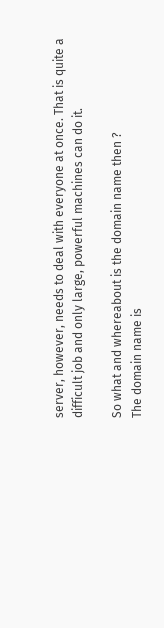server, however, needs to deal with everyone at once. That is quite a difficult job and only large, powerful machines can do it.

So what and whereabout is the domain name then ?
The domain name is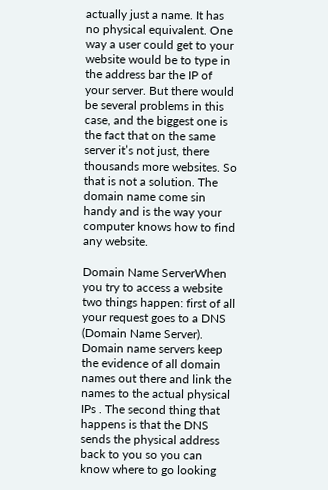actually just a name. It has no physical equivalent. One way a user could get to your website would be to type in the address bar the IP of your server. But there would be several problems in this case, and the biggest one is the fact that on the same server it’s not just, there thousands more websites. So that is not a solution. The domain name come sin handy and is the way your computer knows how to find any website.

Domain Name ServerWhen you try to access a website two things happen: first of all your request goes to a DNS (Domain Name Server). Domain name servers keep the evidence of all domain names out there and link the names to the actual physical IPs . The second thing that happens is that the DNS sends the physical address back to you so you can know where to go looking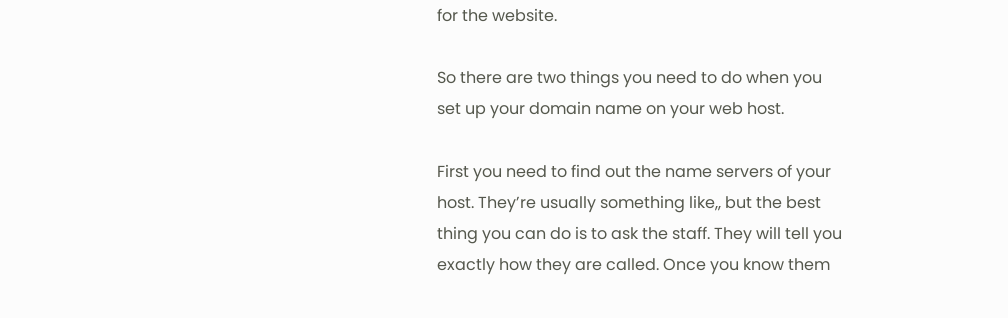for the website.

So there are two things you need to do when you set up your domain name on your web host.

First you need to find out the name servers of your host. They’re usually something like,, but the best thing you can do is to ask the staff. They will tell you exactly how they are called. Once you know them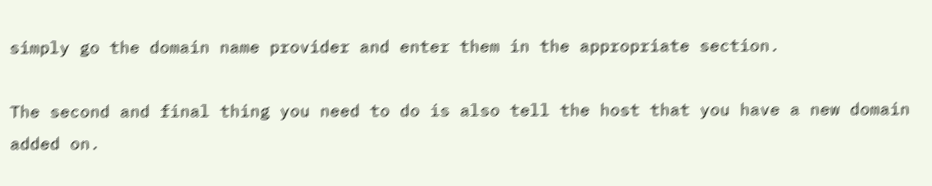simply go the domain name provider and enter them in the appropriate section.

The second and final thing you need to do is also tell the host that you have a new domain added on.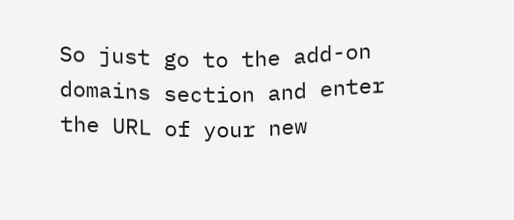So just go to the add-on domains section and enter the URL of your new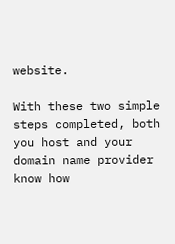website.

With these two simple steps completed, both you host and your domain name provider know how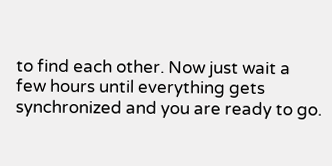to find each other. Now just wait a few hours until everything gets synchronized and you are ready to go.